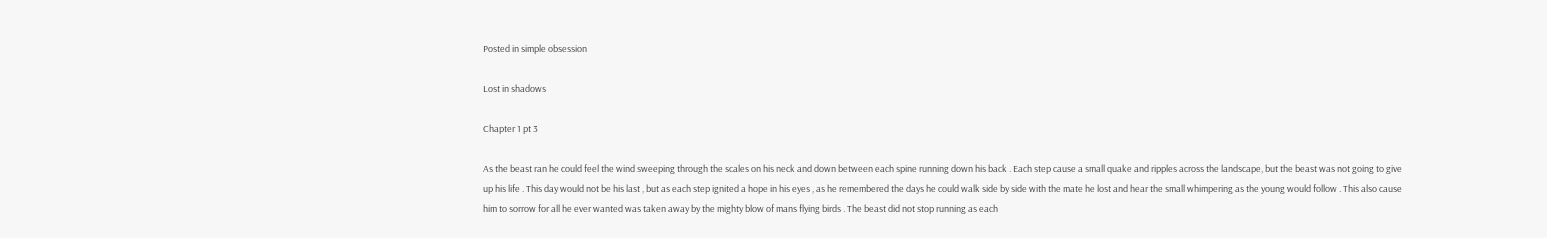Posted in simple obsession

Lost in shadows

Chapter 1 pt 3

As the beast ran he could feel the wind sweeping through the scales on his neck and down between each spine running down his back . Each step cause a small quake and ripples across the landscape, but the beast was not going to give up his life . This day would not be his last , but as each step ignited a hope in his eyes , as he remembered the days he could walk side by side with the mate he lost and hear the small whimpering as the young would follow . This also cause him to sorrow for all he ever wanted was taken away by the mighty blow of mans flying birds . The beast did not stop running as each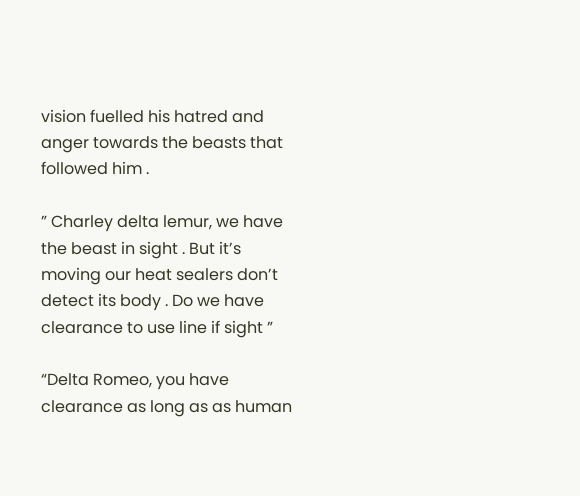vision fuelled his hatred and anger towards the beasts that followed him .

” Charley delta lemur, we have the beast in sight . But it’s moving our heat sealers don’t detect its body . Do we have clearance to use line if sight ”

“Delta Romeo, you have clearance as long as as human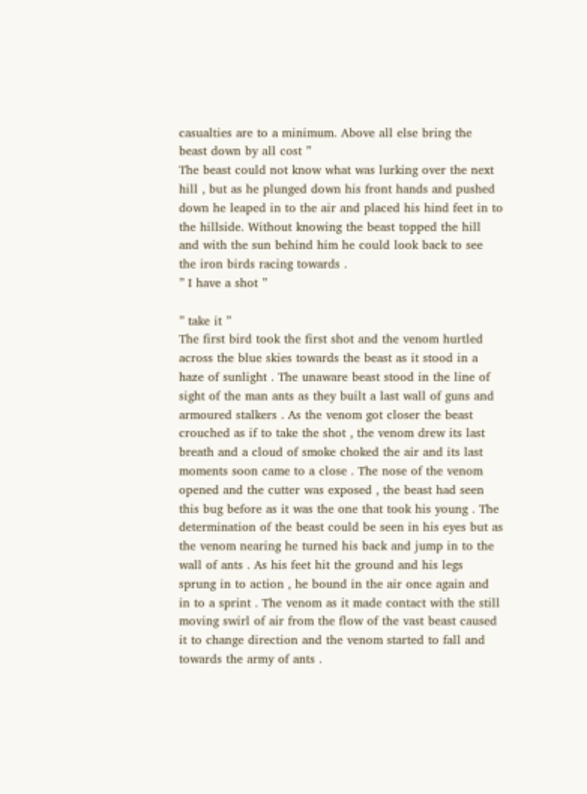casualties are to a minimum. Above all else bring the beast down by all cost ”
The beast could not know what was lurking over the next hill , but as he plunged down his front hands and pushed down he leaped in to the air and placed his hind feet in to the hillside. Without knowing the beast topped the hill and with the sun behind him he could look back to see the iron birds racing towards .
” I have a shot ”

” take it ”
The first bird took the first shot and the venom hurtled across the blue skies towards the beast as it stood in a haze of sunlight . The unaware beast stood in the line of sight of the man ants as they built a last wall of guns and armoured stalkers . As the venom got closer the beast crouched as if to take the shot , the venom drew its last breath and a cloud of smoke choked the air and its last moments soon came to a close . The nose of the venom opened and the cutter was exposed , the beast had seen this bug before as it was the one that took his young . The determination of the beast could be seen in his eyes but as the venom nearing he turned his back and jump in to the wall of ants . As his feet hit the ground and his legs sprung in to action , he bound in the air once again and in to a sprint . The venom as it made contact with the still moving swirl of air from the flow of the vast beast caused it to change direction and the venom started to fall and towards the army of ants .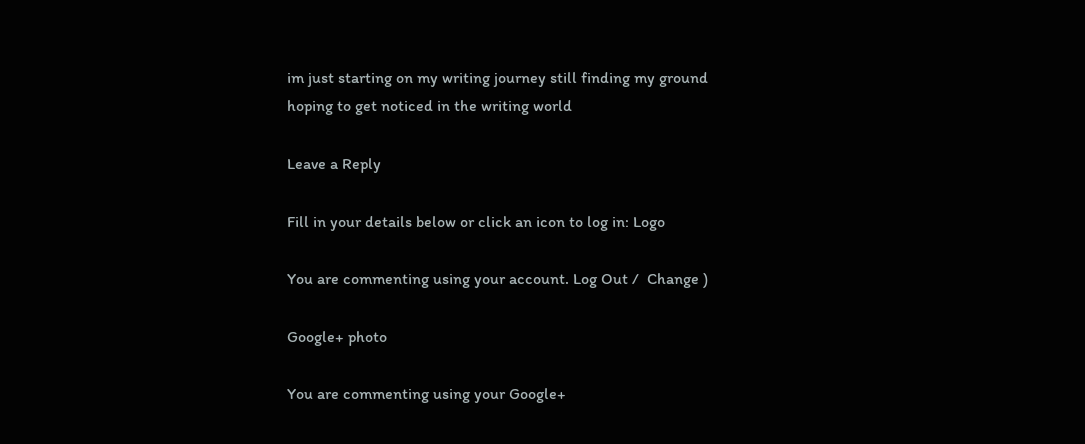im just starting on my writing journey still finding my ground hoping to get noticed in the writing world

Leave a Reply

Fill in your details below or click an icon to log in: Logo

You are commenting using your account. Log Out /  Change )

Google+ photo

You are commenting using your Google+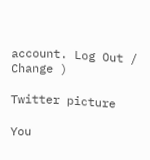account. Log Out /  Change )

Twitter picture

You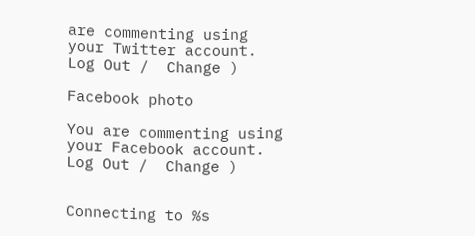are commenting using your Twitter account. Log Out /  Change )

Facebook photo

You are commenting using your Facebook account. Log Out /  Change )


Connecting to %s